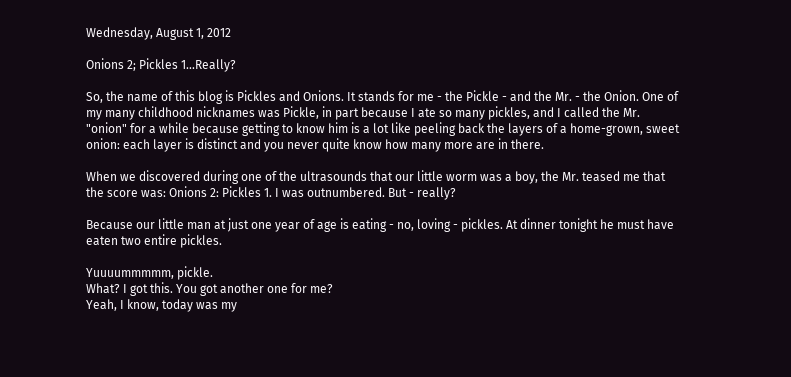Wednesday, August 1, 2012

Onions 2; Pickles 1...Really?

So, the name of this blog is Pickles and Onions. It stands for me - the Pickle - and the Mr. - the Onion. One of my many childhood nicknames was Pickle, in part because I ate so many pickles, and I called the Mr. "onion" for a while because getting to know him is a lot like peeling back the layers of a home-grown, sweet onion: each layer is distinct and you never quite know how many more are in there.

When we discovered during one of the ultrasounds that our little worm was a boy, the Mr. teased me that the score was: Onions 2: Pickles 1. I was outnumbered. But - really?

Because our little man at just one year of age is eating - no, loving - pickles. At dinner tonight he must have eaten two entire pickles.

Yuuuummmmm, pickle.
What? I got this. You got another one for me?
Yeah, I know, today was my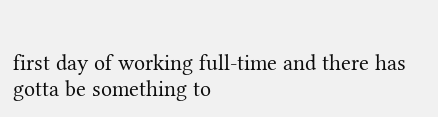first day of working full-time and there has gotta be something to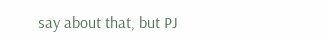say about that, but PJ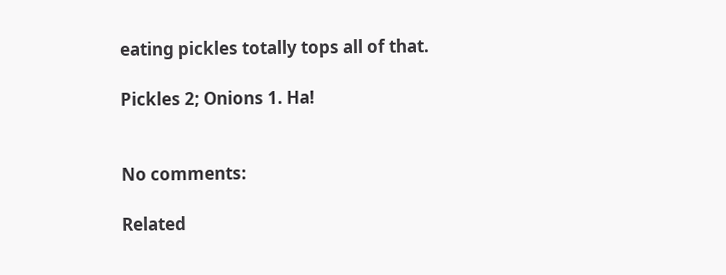eating pickles totally tops all of that.

Pickles 2; Onions 1. Ha!


No comments:

Related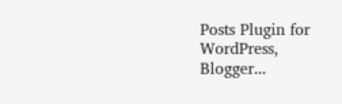Posts Plugin for WordPress, Blogger...